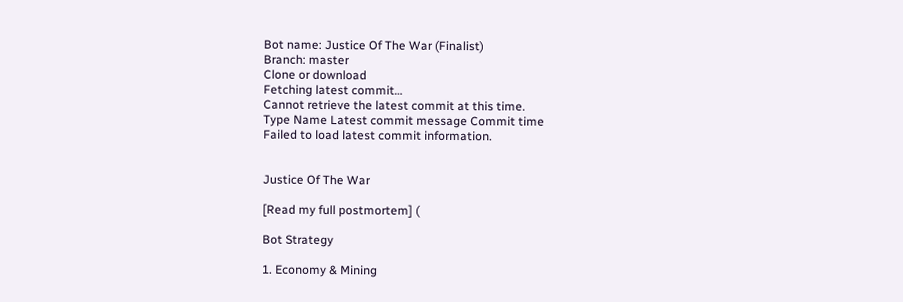Bot name: Justice Of The War (Finalist)
Branch: master
Clone or download
Fetching latest commit…
Cannot retrieve the latest commit at this time.
Type Name Latest commit message Commit time
Failed to load latest commit information.


Justice Of The War

[Read my full postmortem] (

Bot Strategy

1. Economy & Mining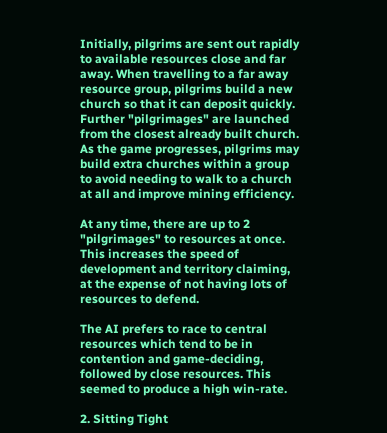Initially, pilgrims are sent out rapidly to available resources close and far away. When travelling to a far away resource group, pilgrims build a new church so that it can deposit quickly. Further "pilgrimages" are launched from the closest already built church. As the game progresses, pilgrims may build extra churches within a group to avoid needing to walk to a church at all and improve mining efficiency.

At any time, there are up to 2 "pilgrimages" to resources at once. This increases the speed of development and territory claiming, at the expense of not having lots of resources to defend.

The AI prefers to race to central resources which tend to be in contention and game-deciding, followed by close resources. This seemed to produce a high win-rate.

2. Sitting Tight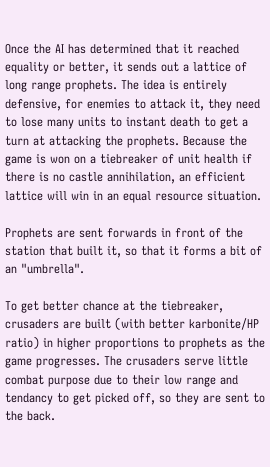Once the AI has determined that it reached equality or better, it sends out a lattice of long range prophets. The idea is entirely defensive, for enemies to attack it, they need to lose many units to instant death to get a turn at attacking the prophets. Because the game is won on a tiebreaker of unit health if there is no castle annihilation, an efficient lattice will win in an equal resource situation.

Prophets are sent forwards in front of the station that built it, so that it forms a bit of an "umbrella".

To get better chance at the tiebreaker, crusaders are built (with better karbonite/HP ratio) in higher proportions to prophets as the game progresses. The crusaders serve little combat purpose due to their low range and tendancy to get picked off, so they are sent to the back.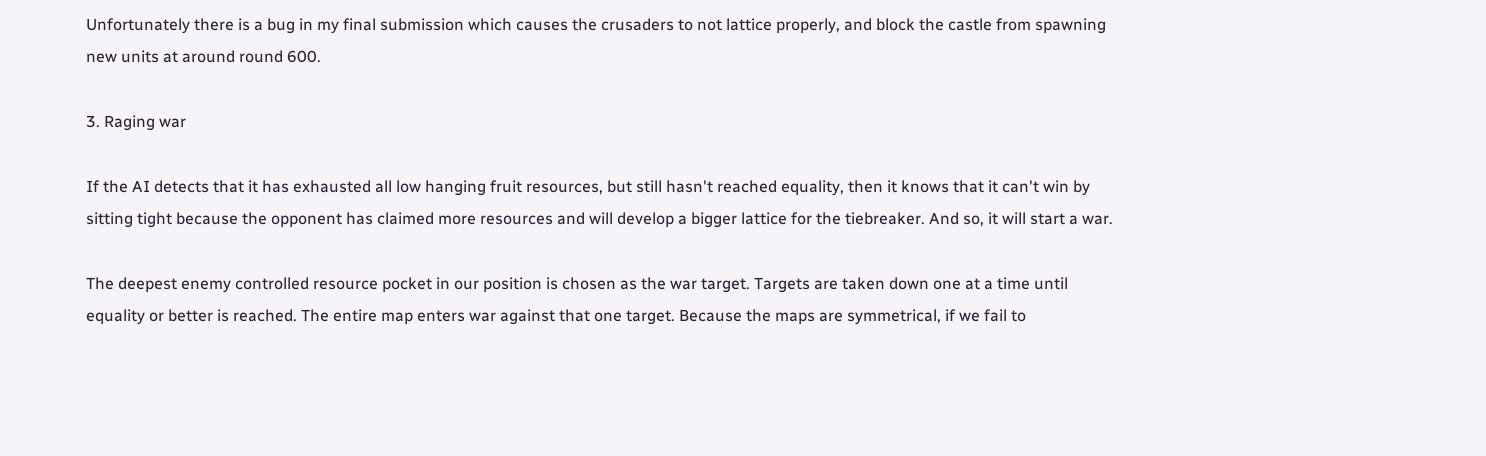Unfortunately there is a bug in my final submission which causes the crusaders to not lattice properly, and block the castle from spawning new units at around round 600.

3. Raging war

If the AI detects that it has exhausted all low hanging fruit resources, but still hasn't reached equality, then it knows that it can't win by sitting tight because the opponent has claimed more resources and will develop a bigger lattice for the tiebreaker. And so, it will start a war.

The deepest enemy controlled resource pocket in our position is chosen as the war target. Targets are taken down one at a time until equality or better is reached. The entire map enters war against that one target. Because the maps are symmetrical, if we fail to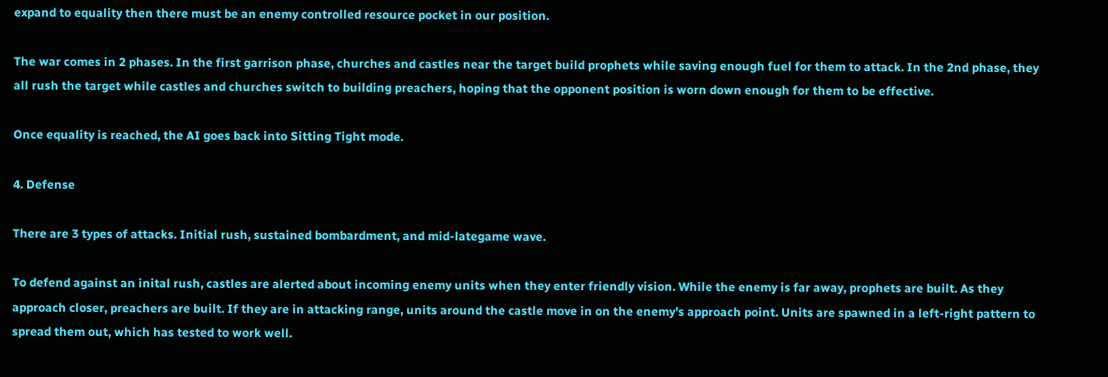expand to equality then there must be an enemy controlled resource pocket in our position.

The war comes in 2 phases. In the first garrison phase, churches and castles near the target build prophets while saving enough fuel for them to attack. In the 2nd phase, they all rush the target while castles and churches switch to building preachers, hoping that the opponent position is worn down enough for them to be effective.

Once equality is reached, the AI goes back into Sitting Tight mode.

4. Defense

There are 3 types of attacks. Initial rush, sustained bombardment, and mid-lategame wave.

To defend against an inital rush, castles are alerted about incoming enemy units when they enter friendly vision. While the enemy is far away, prophets are built. As they approach closer, preachers are built. If they are in attacking range, units around the castle move in on the enemy's approach point. Units are spawned in a left-right pattern to spread them out, which has tested to work well.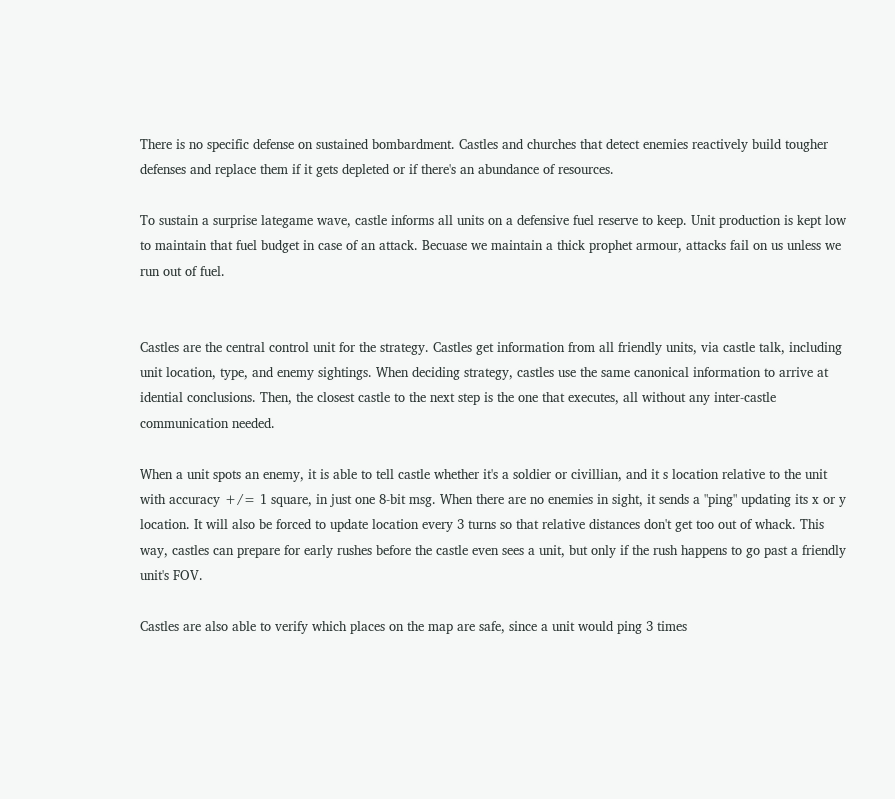There is no specific defense on sustained bombardment. Castles and churches that detect enemies reactively build tougher defenses and replace them if it gets depleted or if there's an abundance of resources.

To sustain a surprise lategame wave, castle informs all units on a defensive fuel reserve to keep. Unit production is kept low to maintain that fuel budget in case of an attack. Becuase we maintain a thick prophet armour, attacks fail on us unless we run out of fuel.


Castles are the central control unit for the strategy. Castles get information from all friendly units, via castle talk, including unit location, type, and enemy sightings. When deciding strategy, castles use the same canonical information to arrive at idential conclusions. Then, the closest castle to the next step is the one that executes, all without any inter-castle communication needed.

When a unit spots an enemy, it is able to tell castle whether it's a soldier or civillian, and it s location relative to the unit with accuracy +/= 1 square, in just one 8-bit msg. When there are no enemies in sight, it sends a "ping" updating its x or y location. It will also be forced to update location every 3 turns so that relative distances don't get too out of whack. This way, castles can prepare for early rushes before the castle even sees a unit, but only if the rush happens to go past a friendly unit's FOV.

Castles are also able to verify which places on the map are safe, since a unit would ping 3 times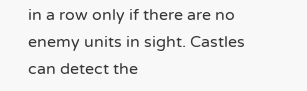in a row only if there are no enemy units in sight. Castles can detect the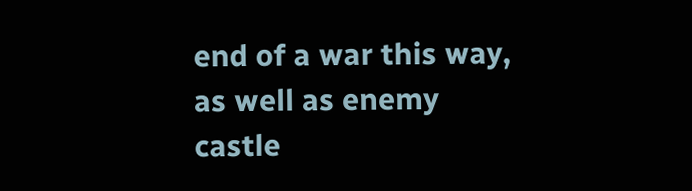end of a war this way, as well as enemy castle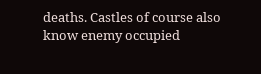deaths. Castles of course also know enemy occupied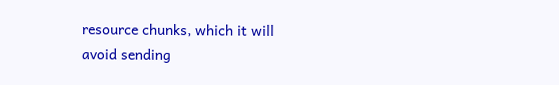resource chunks, which it will avoid sending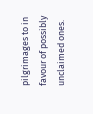pilgrimages to in favour of possibly unclaimed ones.